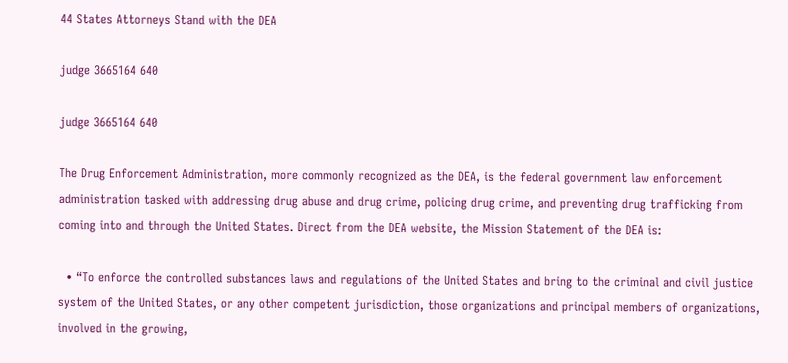44 States Attorneys Stand with the DEA

judge 3665164 640

judge 3665164 640

The Drug Enforcement Administration, more commonly recognized as the DEA, is the federal government law enforcement administration tasked with addressing drug abuse and drug crime, policing drug crime, and preventing drug trafficking from coming into and through the United States. Direct from the DEA website, the Mission Statement of the DEA is:

  • “To enforce the controlled substances laws and regulations of the United States and bring to the criminal and civil justice system of the United States, or any other competent jurisdiction, those organizations and principal members of organizations, involved in the growing,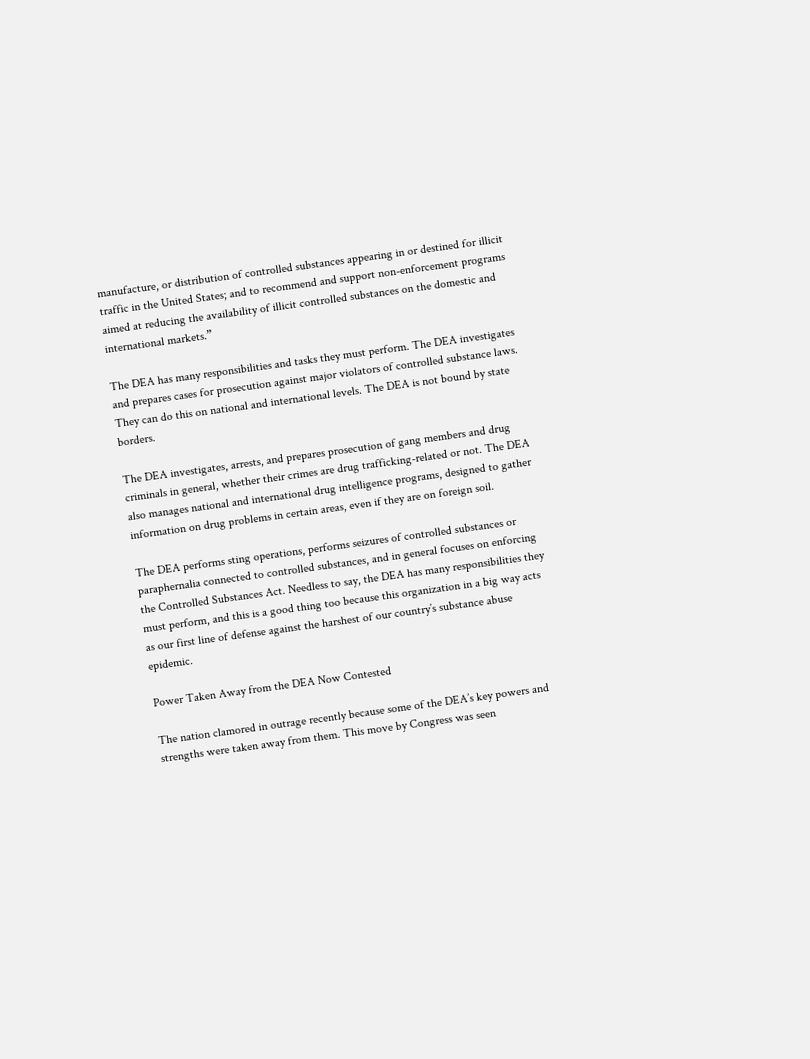manufacture, or distribution of controlled substances appearing in or destined for illicit traffic in the United States; and to recommend and support non-enforcement programs aimed at reducing the availability of illicit controlled substances on the domestic and international markets.”

The DEA has many responsibilities and tasks they must perform. The DEA investigates and prepares cases for prosecution against major violators of controlled substance laws. They can do this on national and international levels. The DEA is not bound by state borders.

The DEA investigates, arrests, and prepares prosecution of gang members and drug criminals in general, whether their crimes are drug trafficking-related or not. The DEA also manages national and international drug intelligence programs, designed to gather information on drug problems in certain areas, even if they are on foreign soil.

The DEA performs sting operations, performs seizures of controlled substances or paraphernalia connected to controlled substances, and in general focuses on enforcing the Controlled Substances Act. Needless to say, the DEA has many responsibilities they must perform, and this is a good thing too because this organization in a big way acts as our first line of defense against the harshest of our country’s substance abuse epidemic.

Power Taken Away from the DEA Now Contested

The nation clamored in outrage recently because some of the DEA’s key powers and strengths were taken away from them. This move by Congress was seen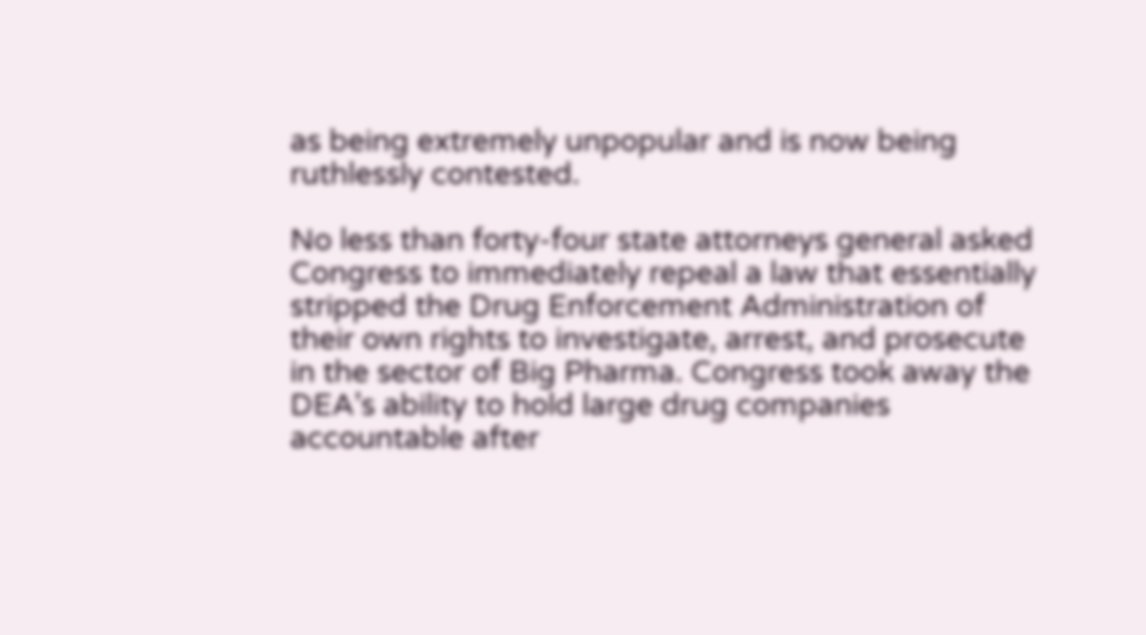as being extremely unpopular and is now being ruthlessly contested.

No less than forty-four state attorneys general asked Congress to immediately repeal a law that essentially stripped the Drug Enforcement Administration of their own rights to investigate, arrest, and prosecute in the sector of Big Pharma. Congress took away the DEA’s ability to hold large drug companies accountable after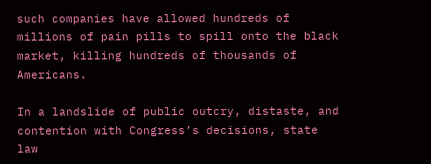such companies have allowed hundreds of millions of pain pills to spill onto the black market, killing hundreds of thousands of Americans.

In a landslide of public outcry, distaste, and contention with Congress’s decisions, state law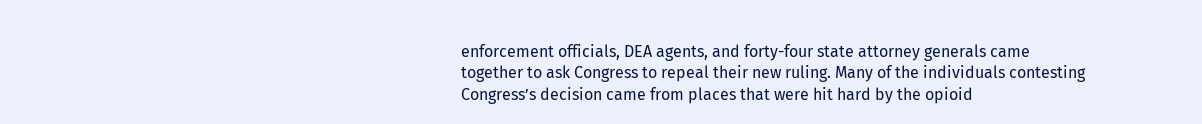enforcement officials, DEA agents, and forty-four state attorney generals came together to ask Congress to repeal their new ruling. Many of the individuals contesting Congress’s decision came from places that were hit hard by the opioid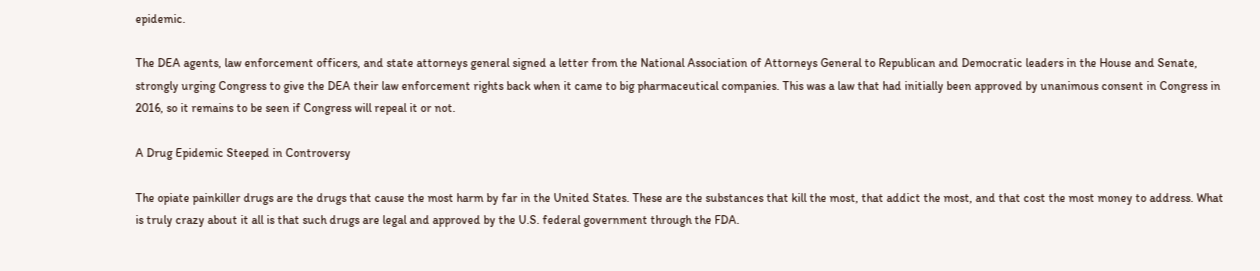epidemic.

The DEA agents, law enforcement officers, and state attorneys general signed a letter from the National Association of Attorneys General to Republican and Democratic leaders in the House and Senate, strongly urging Congress to give the DEA their law enforcement rights back when it came to big pharmaceutical companies. This was a law that had initially been approved by unanimous consent in Congress in 2016, so it remains to be seen if Congress will repeal it or not.

A Drug Epidemic Steeped in Controversy

The opiate painkiller drugs are the drugs that cause the most harm by far in the United States. These are the substances that kill the most, that addict the most, and that cost the most money to address. What is truly crazy about it all is that such drugs are legal and approved by the U.S. federal government through the FDA.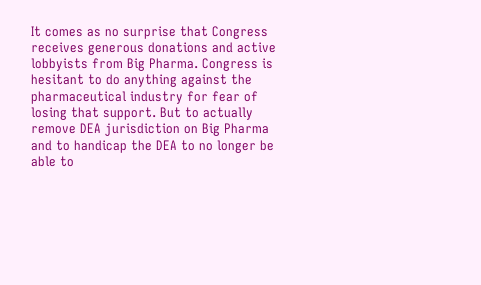It comes as no surprise that Congress receives generous donations and active lobbyists from Big Pharma. Congress is hesitant to do anything against the pharmaceutical industry for fear of losing that support. But to actually remove DEA jurisdiction on Big Pharma and to handicap the DEA to no longer be able to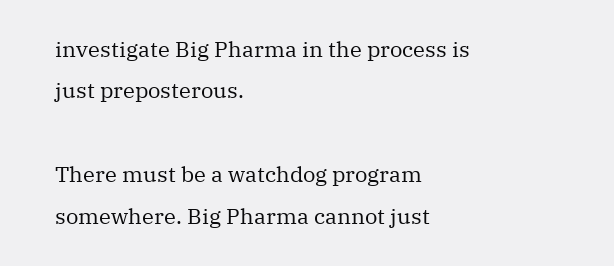investigate Big Pharma in the process is just preposterous.

There must be a watchdog program somewhere. Big Pharma cannot just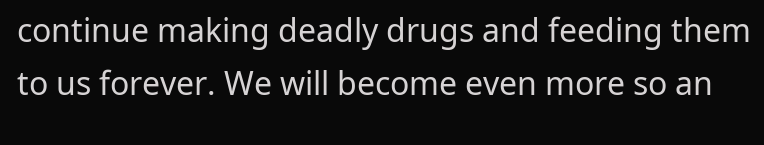continue making deadly drugs and feeding them to us forever. We will become even more so an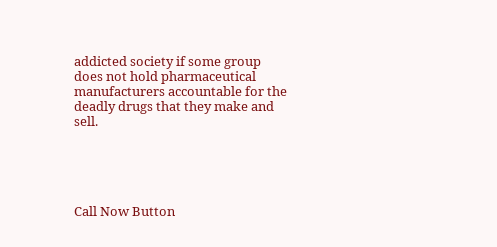addicted society if some group does not hold pharmaceutical manufacturers accountable for the deadly drugs that they make and sell.





Call Now Button